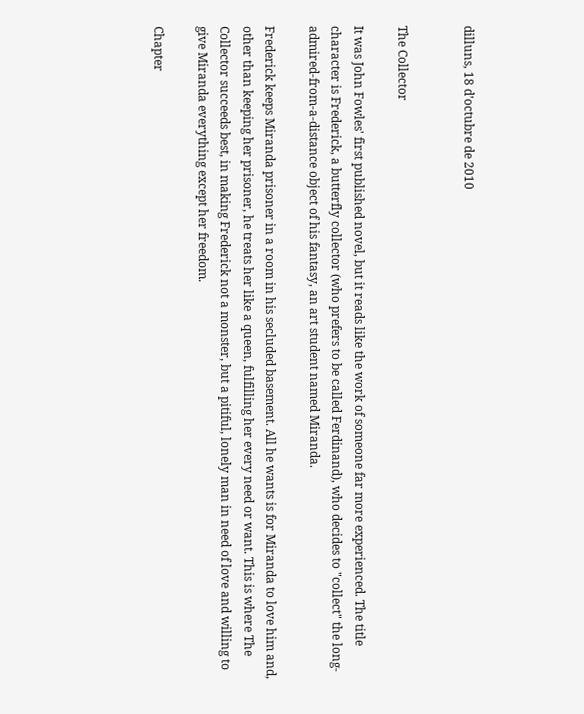dilluns, 18 d’octubre de 2010


The Collector

It was John Fowles' first published novel, but it reads like the work of someone far more experienced. The title character is Frederick, a butterfly collector (who prefers to be called Ferdinand), who decides to "collect" the long-admired-from-a-distance object of his fantasy, an art student named Miranda.

Frederick keeps Miranda prisoner in a room in his secluded basement. All he wants is for Miranda to love him and, other than keeping her prisoner, he treats her like a queen, fulfilling her every need or want. This is where The Collector succeeds best, in making Frederick not a monster, but a pitiful, lonely man in need of love and willing to give Miranda everything except her freedom.

Chapter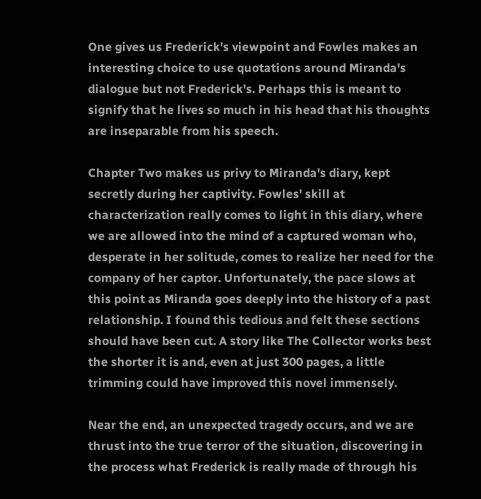One gives us Frederick's viewpoint and Fowles makes an interesting choice to use quotations around Miranda's dialogue but not Frederick's. Perhaps this is meant to signify that he lives so much in his head that his thoughts are inseparable from his speech.

Chapter Two makes us privy to Miranda's diary, kept secretly during her captivity. Fowles' skill at characterization really comes to light in this diary, where we are allowed into the mind of a captured woman who, desperate in her solitude, comes to realize her need for the company of her captor. Unfortunately, the pace slows at this point as Miranda goes deeply into the history of a past relationship. I found this tedious and felt these sections should have been cut. A story like The Collector works best the shorter it is and, even at just 300 pages, a little trimming could have improved this novel immensely.

Near the end, an unexpected tragedy occurs, and we are thrust into the true terror of the situation, discovering in the process what Frederick is really made of through his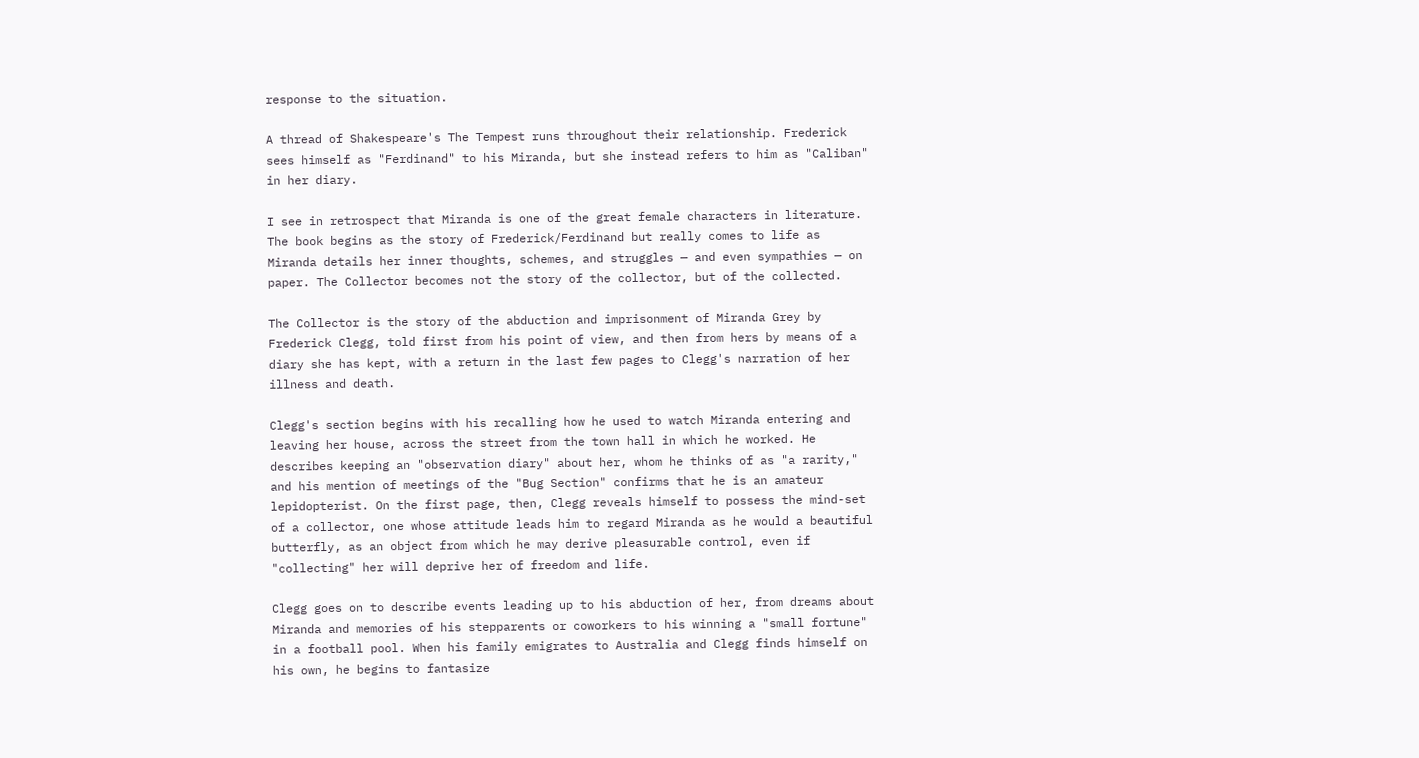response to the situation.

A thread of Shakespeare's The Tempest runs throughout their relationship. Frederick sees himself as "Ferdinand" to his Miranda, but she instead refers to him as "Caliban" in her diary.

I see in retrospect that Miranda is one of the great female characters in literature. The book begins as the story of Frederick/Ferdinand but really comes to life as Miranda details her inner thoughts, schemes, and struggles — and even sympathies — on paper. The Collector becomes not the story of the collector, but of the collected.

The Collector is the story of the abduction and imprisonment of Miranda Grey by Frederick Clegg, told first from his point of view, and then from hers by means of a diary she has kept, with a return in the last few pages to Clegg's narration of her illness and death.

Clegg's section begins with his recalling how he used to watch Miranda entering and leaving her house, across the street from the town hall in which he worked. He describes keeping an "observation diary" about her, whom he thinks of as "a rarity," and his mention of meetings of the "Bug Section" confirms that he is an amateur lepidopterist. On the first page, then, Clegg reveals himself to possess the mind-set of a collector, one whose attitude leads him to regard Miranda as he would a beautiful butterfly, as an object from which he may derive pleasurable control, even if "collecting" her will deprive her of freedom and life.

Clegg goes on to describe events leading up to his abduction of her, from dreams about Miranda and memories of his stepparents or coworkers to his winning a "small fortune" in a football pool. When his family emigrates to Australia and Clegg finds himself on his own, he begins to fantasize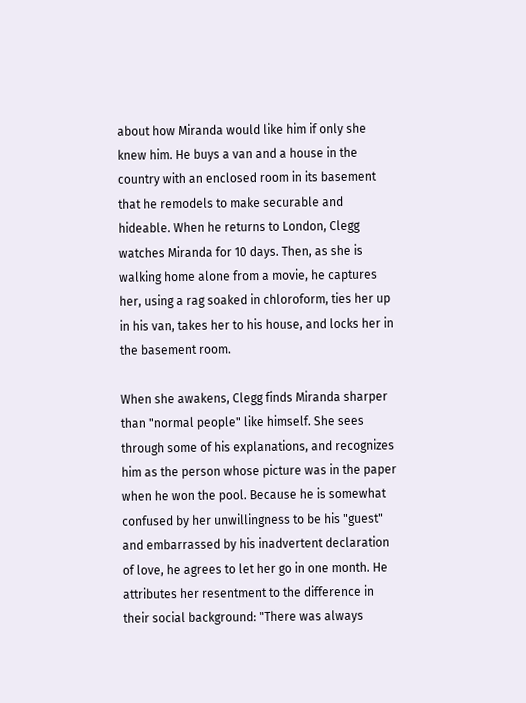about how Miranda would like him if only she knew him. He buys a van and a house in the country with an enclosed room in its basement that he remodels to make securable and hideable. When he returns to London, Clegg watches Miranda for 10 days. Then, as she is walking home alone from a movie, he captures her, using a rag soaked in chloroform, ties her up in his van, takes her to his house, and locks her in the basement room.

When she awakens, Clegg finds Miranda sharper than "normal people" like himself. She sees through some of his explanations, and recognizes him as the person whose picture was in the paper when he won the pool. Because he is somewhat confused by her unwillingness to be his "guest" and embarrassed by his inadvertent declaration of love, he agrees to let her go in one month. He attributes her resentment to the difference in their social background: "There was always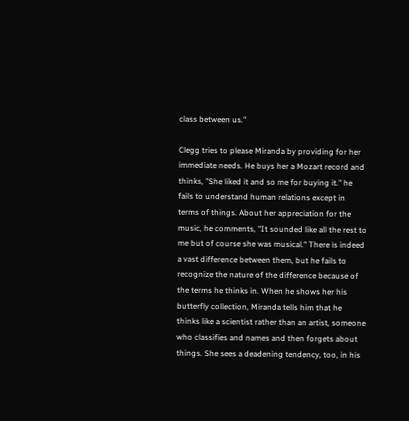class between us."

Clegg tries to please Miranda by providing for her immediate needs. He buys her a Mozart record and thinks, "She liked it and so me for buying it." he fails to understand human relations except in terms of things. About her appreciation for the music, he comments, "It sounded like all the rest to me but of course she was musical." There is indeed a vast difference between them, but he fails to recognize the nature of the difference because of the terms he thinks in. When he shows her his butterfly collection, Miranda tells him that he thinks like a scientist rather than an artist, someone who classifies and names and then forgets about things. She sees a deadening tendency, too, in his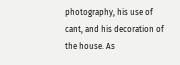photography, his use of cant, and his decoration of the house. As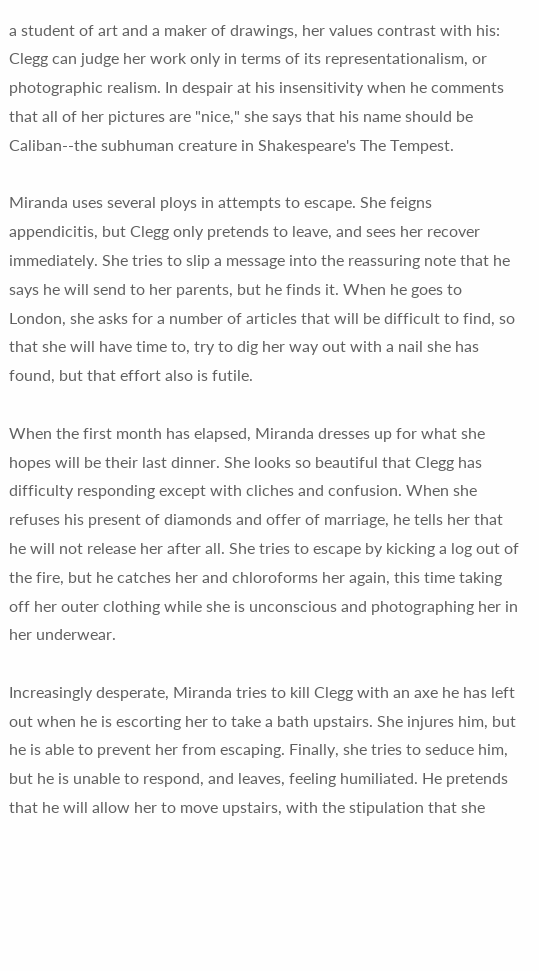a student of art and a maker of drawings, her values contrast with his: Clegg can judge her work only in terms of its representationalism, or photographic realism. In despair at his insensitivity when he comments that all of her pictures are "nice," she says that his name should be Caliban--the subhuman creature in Shakespeare's The Tempest.

Miranda uses several ploys in attempts to escape. She feigns appendicitis, but Clegg only pretends to leave, and sees her recover immediately. She tries to slip a message into the reassuring note that he says he will send to her parents, but he finds it. When he goes to London, she asks for a number of articles that will be difficult to find, so that she will have time to, try to dig her way out with a nail she has found, but that effort also is futile.

When the first month has elapsed, Miranda dresses up for what she hopes will be their last dinner. She looks so beautiful that Clegg has difficulty responding except with cliches and confusion. When she refuses his present of diamonds and offer of marriage, he tells her that he will not release her after all. She tries to escape by kicking a log out of the fire, but he catches her and chloroforms her again, this time taking off her outer clothing while she is unconscious and photographing her in her underwear.

Increasingly desperate, Miranda tries to kill Clegg with an axe he has left out when he is escorting her to take a bath upstairs. She injures him, but he is able to prevent her from escaping. Finally, she tries to seduce him, but he is unable to respond, and leaves, feeling humiliated. He pretends that he will allow her to move upstairs, with the stipulation that she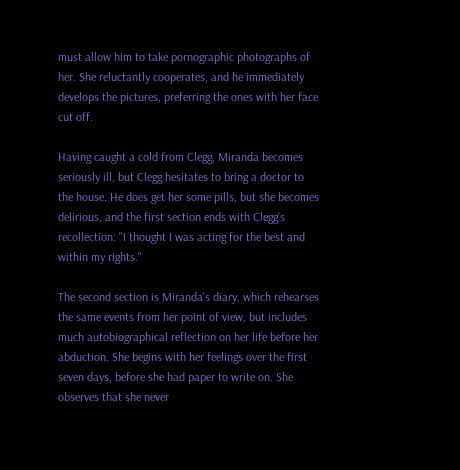must allow him to take pornographic photographs of her. She reluctantly cooperates, and he immediately develops the pictures, preferring the ones with her face cut off.

Having caught a cold from Clegg, Miranda becomes seriously ill, but Clegg hesitates to bring a doctor to the house. He does get her some pills, but she becomes delirious, and the first section ends with Clegg's recollection: "I thought I was acting for the best and within my rights."

The second section is Miranda's diary, which rehearses the same events from her point of view, but includes much autobiographical reflection on her life before her abduction. She begins with her feelings over the first seven days, before she had paper to write on. She observes that she never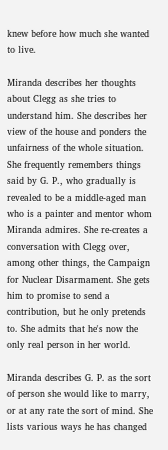knew before how much she wanted to live.

Miranda describes her thoughts about Clegg as she tries to understand him. She describes her view of the house and ponders the unfairness of the whole situation. She frequently remembers things said by G. P., who gradually is revealed to be a middle-aged man who is a painter and mentor whom Miranda admires. She re-creates a conversation with Clegg over, among other things, the Campaign for Nuclear Disarmament. She gets him to promise to send a contribution, but he only pretends to. She admits that he's now the only real person in her world.

Miranda describes G. P. as the sort of person she would like to marry, or at any rate the sort of mind. She lists various ways he has changed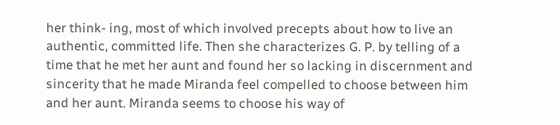her think- ing, most of which involved precepts about how to live an authentic, committed life. Then she characterizes G. P. by telling of a time that he met her aunt and found her so lacking in discernment and sincerity that he made Miranda feel compelled to choose between him and her aunt. Miranda seems to choose his way of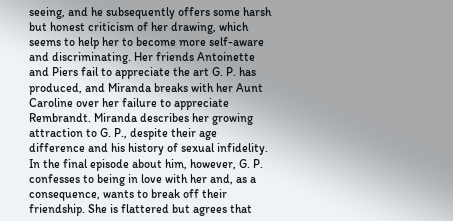seeing, and he subsequently offers some harsh but honest criticism of her drawing, which seems to help her to become more self-aware and discriminating. Her friends Antoinette and Piers fail to appreciate the art G. P. has produced, and Miranda breaks with her Aunt Caroline over her failure to appreciate Rembrandt. Miranda describes her growing attraction to G. P., despite their age difference and his history of sexual infidelity. In the final episode about him, however, G. P. confesses to being in love with her and, as a consequence, wants to break off their friendship. She is flattered but agrees that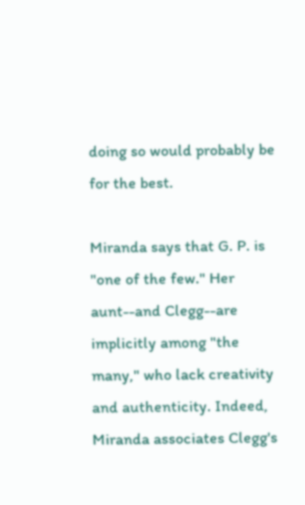doing so would probably be for the best.

Miranda says that G. P. is "one of the few." Her aunt--and Clegg--are implicitly among "the many," who lack creativity and authenticity. Indeed, Miranda associates Clegg's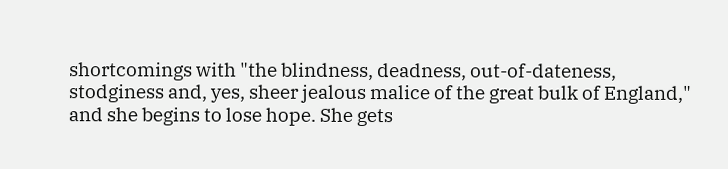shortcomings with "the blindness, deadness, out-of-dateness, stodginess and, yes, sheer jealous malice of the great bulk of England," and she begins to lose hope. She gets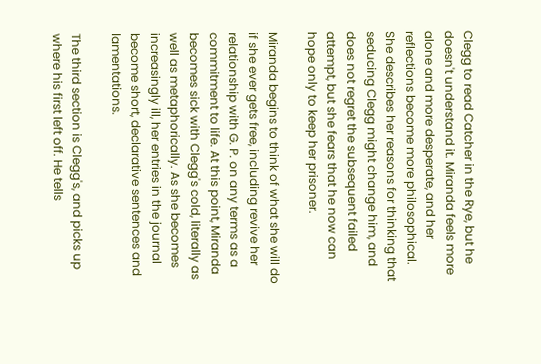Clegg to read Catcher in the Rye, but he doesn't understand it. Miranda feels more alone and more desperate, and her reflections become more philosophical. She describes her reasons for thinking that seducing Clegg might change him, and does not regret the subsequent failed attempt, but she fears that he now can hope only to keep her prisoner.

Miranda begins to think of what she will do if she ever gets free, including revive her relationship with G. P. on any terms as a commitment to life. At this point, Miranda becomes sick with Clegg's cold, literally as well as metaphorically. As she becomes increasingly ill, her entries in the journal become short, declarative sentences and lamentations.

The third section is Clegg's, and picks up where his first left off. He tells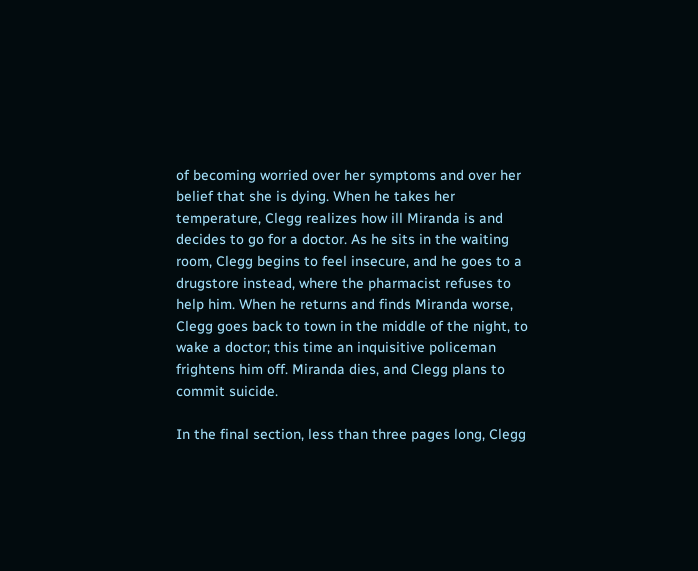of becoming worried over her symptoms and over her belief that she is dying. When he takes her temperature, Clegg realizes how ill Miranda is and decides to go for a doctor. As he sits in the waiting room, Clegg begins to feel insecure, and he goes to a drugstore instead, where the pharmacist refuses to help him. When he returns and finds Miranda worse, Clegg goes back to town in the middle of the night, to wake a doctor; this time an inquisitive policeman frightens him off. Miranda dies, and Clegg plans to commit suicide.

In the final section, less than three pages long, Clegg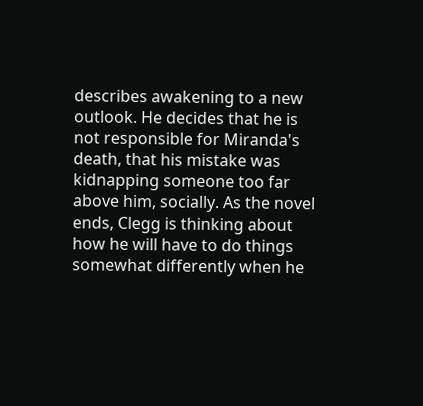describes awakening to a new outlook. He decides that he is not responsible for Miranda's death, that his mistake was kidnapping someone too far above him, socially. As the novel ends, Clegg is thinking about how he will have to do things somewhat differently when he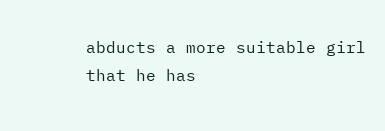abducts a more suitable girl that he has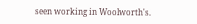seen working in Woolworth's.